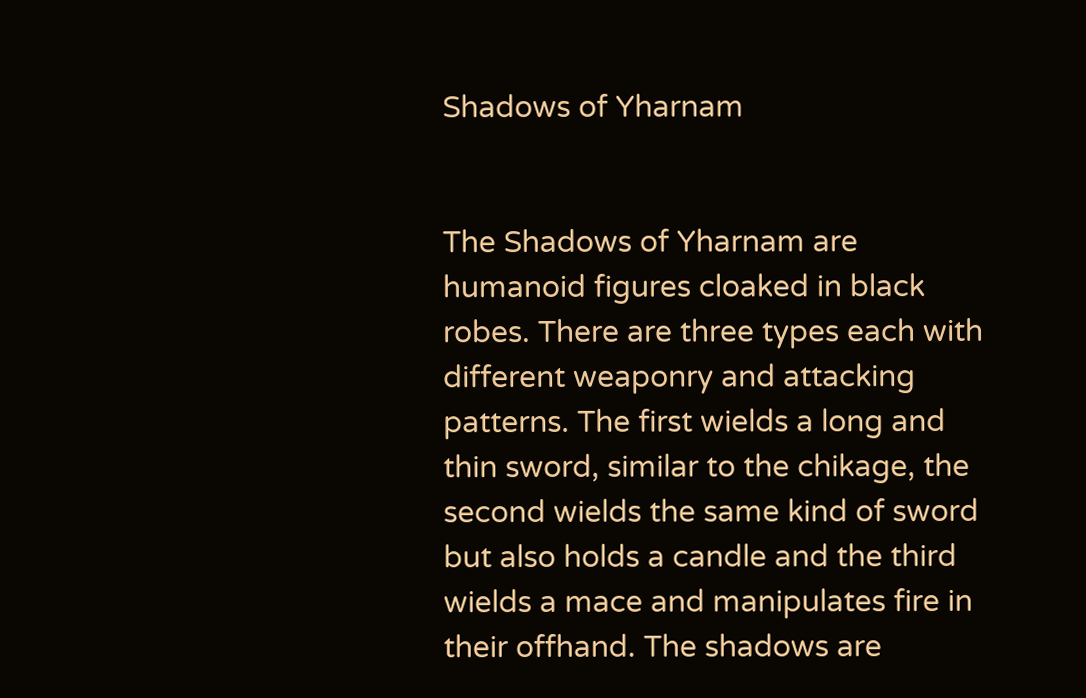Shadows of Yharnam


The Shadows of Yharnam are humanoid figures cloaked in black robes. There are three types each with different weaponry and attacking patterns. The first wields a long and thin sword, similar to the chikage, the second wields the same kind of sword but also holds a candle and the third wields a mace and manipulates fire in their offhand. The shadows are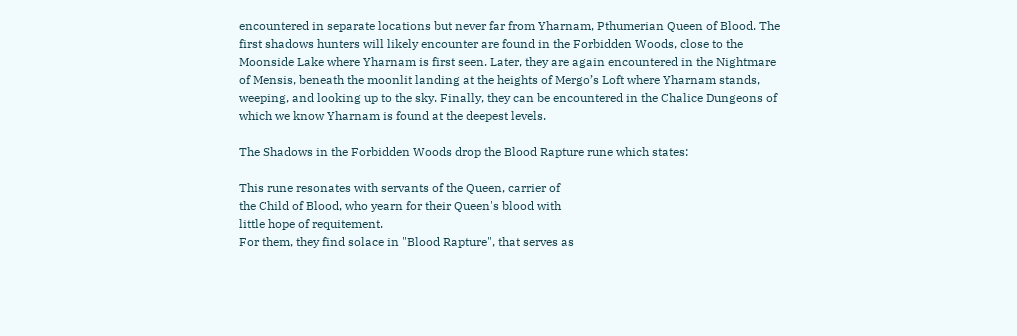encountered in separate locations but never far from Yharnam, Pthumerian Queen of Blood. The first shadows hunters will likely encounter are found in the Forbidden Woods, close to the Moonside Lake where Yharnam is first seen. Later, they are again encountered in the Nightmare of Mensis, beneath the moonlit landing at the heights of Mergo’s Loft where Yharnam stands, weeping, and looking up to the sky. Finally, they can be encountered in the Chalice Dungeons of which we know Yharnam is found at the deepest levels.

The Shadows in the Forbidden Woods drop the Blood Rapture rune which states:

This rune resonates with servants of the Queen, carrier of
the Child of Blood, who yearn for their Queen's blood with
little hope of requitement.
For them, they find solace in "Blood Rapture", that serves as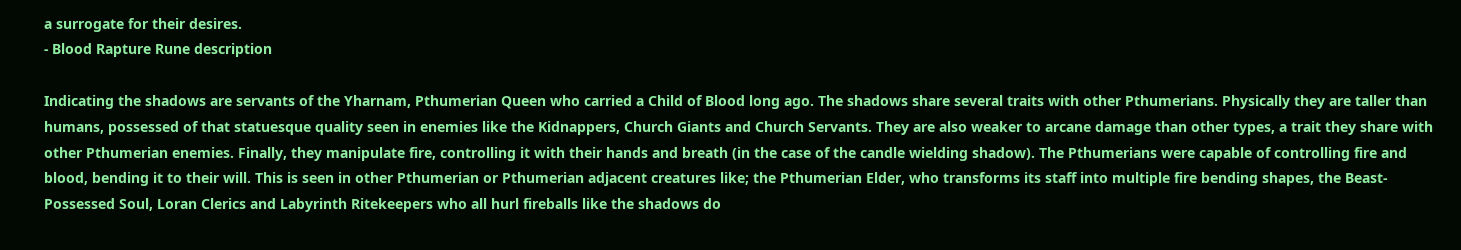a surrogate for their desires.
- Blood Rapture Rune description

Indicating the shadows are servants of the Yharnam, Pthumerian Queen who carried a Child of Blood long ago. The shadows share several traits with other Pthumerians. Physically they are taller than humans, possessed of that statuesque quality seen in enemies like the Kidnappers, Church Giants and Church Servants. They are also weaker to arcane damage than other types, a trait they share with other Pthumerian enemies. Finally, they manipulate fire, controlling it with their hands and breath (in the case of the candle wielding shadow). The Pthumerians were capable of controlling fire and blood, bending it to their will. This is seen in other Pthumerian or Pthumerian adjacent creatures like; the Pthumerian Elder, who transforms its staff into multiple fire bending shapes, the Beast-Possessed Soul, Loran Clerics and Labyrinth Ritekeepers who all hurl fireballs like the shadows do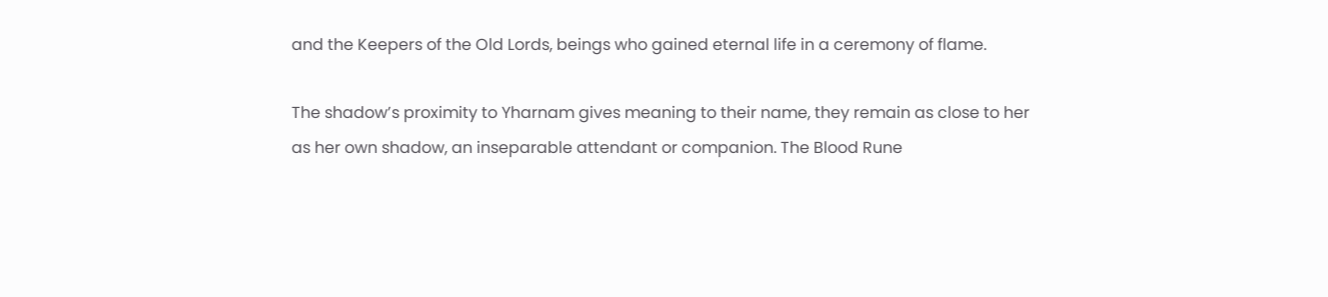and the Keepers of the Old Lords, beings who gained eternal life in a ceremony of flame.

The shadow’s proximity to Yharnam gives meaning to their name, they remain as close to her as her own shadow, an inseparable attendant or companion. The Blood Rune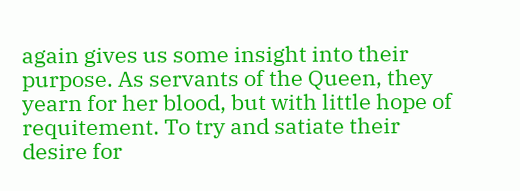again gives us some insight into their purpose. As servants of the Queen, they yearn for her blood, but with little hope of requitement. To try and satiate their desire for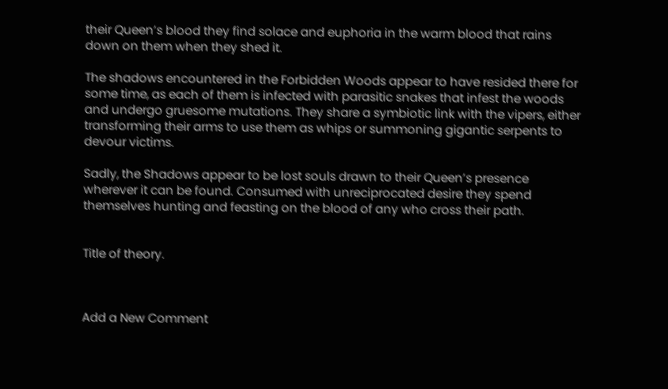their Queen’s blood they find solace and euphoria in the warm blood that rains down on them when they shed it.

The shadows encountered in the Forbidden Woods appear to have resided there for some time, as each of them is infected with parasitic snakes that infest the woods and undergo gruesome mutations. They share a symbiotic link with the vipers, either transforming their arms to use them as whips or summoning gigantic serpents to devour victims.

Sadly, the Shadows appear to be lost souls drawn to their Queen’s presence wherever it can be found. Consumed with unreciprocated desire they spend themselves hunting and feasting on the blood of any who cross their path.


Title of theory.



Add a New Comment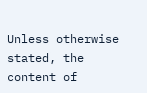Unless otherwise stated, the content of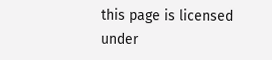this page is licensed under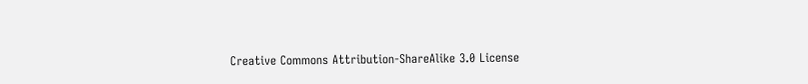Creative Commons Attribution-ShareAlike 3.0 License